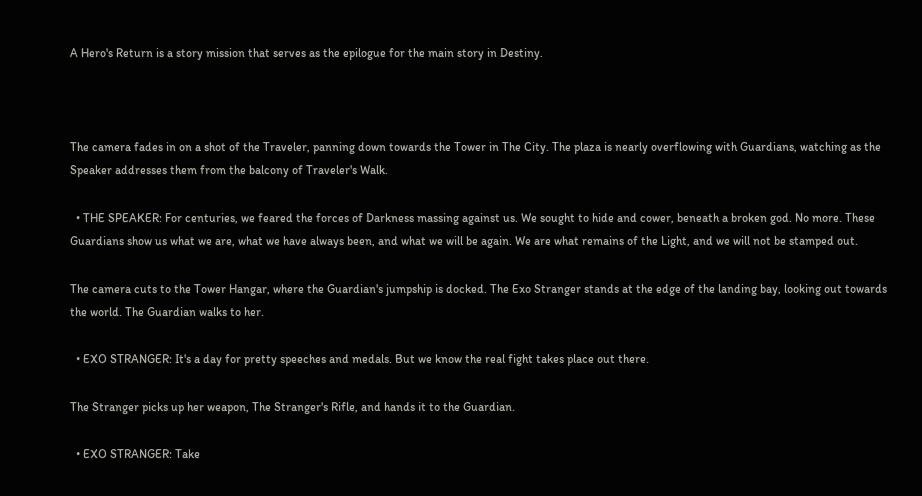A Hero's Return is a story mission that serves as the epilogue for the main story in Destiny.



The camera fades in on a shot of the Traveler, panning down towards the Tower in The City. The plaza is nearly overflowing with Guardians, watching as the Speaker addresses them from the balcony of Traveler's Walk.

  • THE SPEAKER: For centuries, we feared the forces of Darkness massing against us. We sought to hide and cower, beneath a broken god. No more. These Guardians show us what we are, what we have always been, and what we will be again. We are what remains of the Light, and we will not be stamped out.

The camera cuts to the Tower Hangar, where the Guardian's jumpship is docked. The Exo Stranger stands at the edge of the landing bay, looking out towards the world. The Guardian walks to her.

  • EXO STRANGER: It's a day for pretty speeches and medals. But we know the real fight takes place out there.

The Stranger picks up her weapon, The Stranger's Rifle, and hands it to the Guardian.

  • EXO STRANGER: Take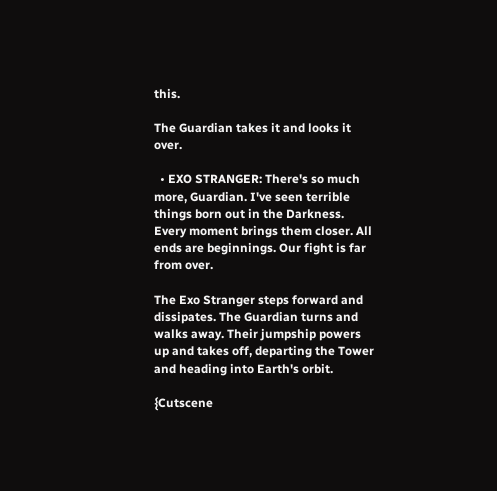this.

The Guardian takes it and looks it over.

  • EXO STRANGER: There's so much more, Guardian. I've seen terrible things born out in the Darkness. Every moment brings them closer. All ends are beginnings. Our fight is far from over.

The Exo Stranger steps forward and dissipates. The Guardian turns and walks away. Their jumpship powers up and takes off, departing the Tower and heading into Earth's orbit.

{Cutscene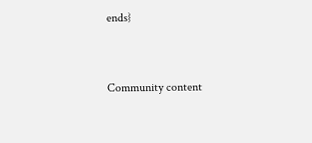ends}


Community content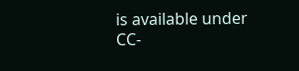is available under CC-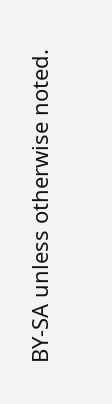BY-SA unless otherwise noted.